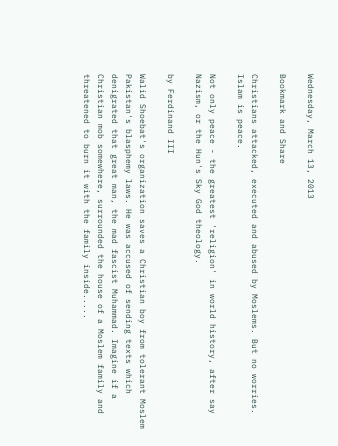Wednesday, March 13, 2013

Bookmark and Share

Christians attacked, executed and abused by Moslems. But no worries. Islam is peace.

Not only peace - the greatest 'religion' in world history, after say Nazism, or the Hun's Sky God theology.

by Ferdinand III

Walid Shoebat's organization saves a Christian boy from tolerant Moslem Pakistan's blasphemy laws. He was accused of sending texts which denigrated that great man, the mad fascist Muhammad. Imagine if a Christian mob somewhere, surrounded the house of a Moslem family and threatened to burn it with the family inside.....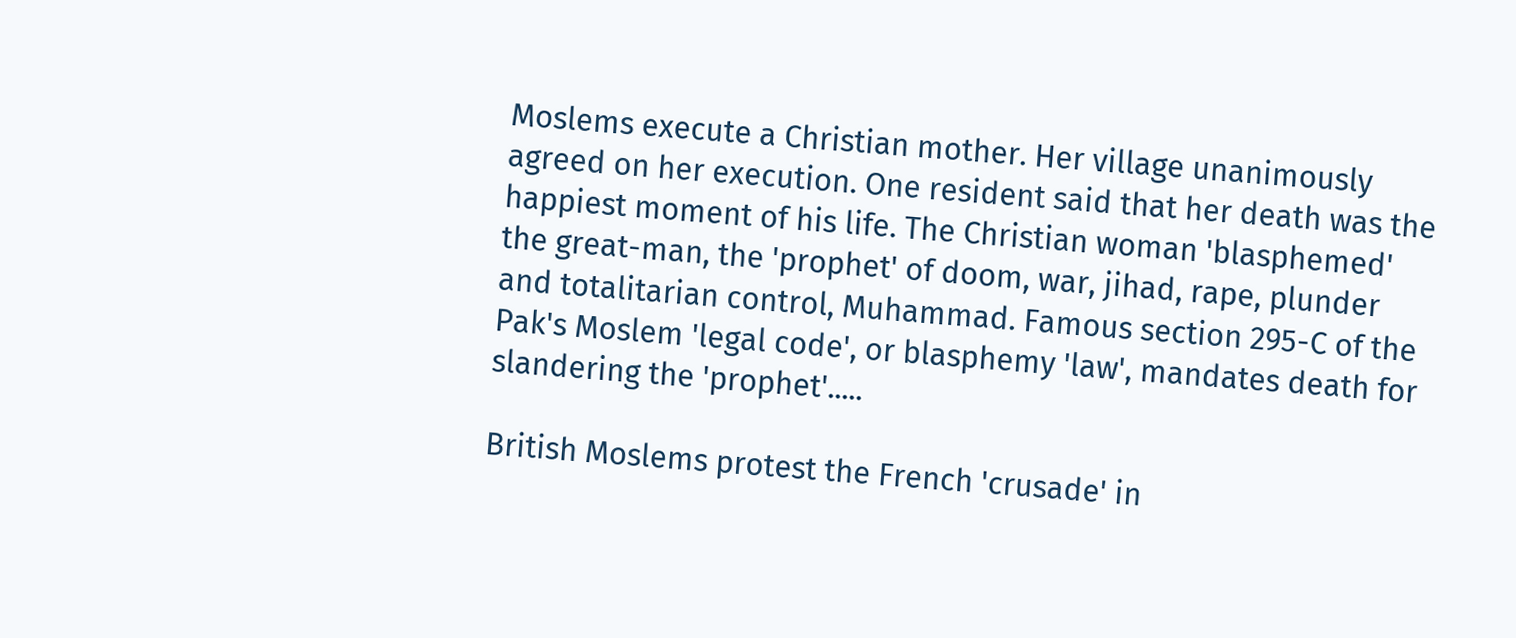Moslems execute a Christian mother. Her village unanimously agreed on her execution. One resident said that her death was the happiest moment of his life. The Christian woman 'blasphemed' the great-man, the 'prophet' of doom, war, jihad, rape, plunder and totalitarian control, Muhammad. Famous section 295-C of the Pak's Moslem 'legal code', or blasphemy 'law', mandates death for slandering the 'prophet'.....

British Moslems protest the French 'crusade' in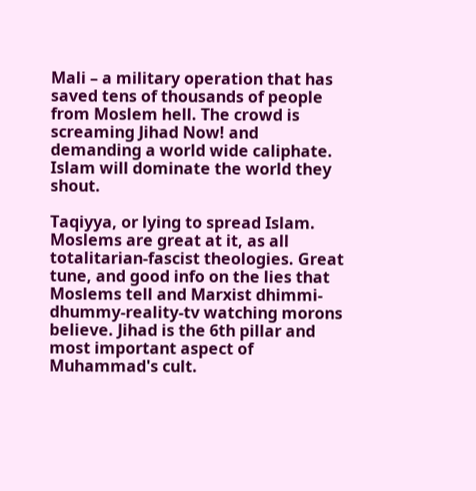Mali – a military operation that has saved tens of thousands of people from Moslem hell. The crowd is screaming Jihad Now! and demanding a world wide caliphate. Islam will dominate the world they shout.

Taqiyya, or lying to spread Islam. Moslems are great at it, as all totalitarian-fascist theologies. Great tune, and good info on the lies that Moslems tell and Marxist dhimmi-dhummy-reality-tv watching morons believe. Jihad is the 6th pillar and most important aspect of Muhammad's cult.